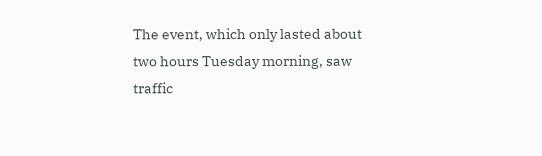The event, which only lasted about two hours Tuesday morning, saw traffic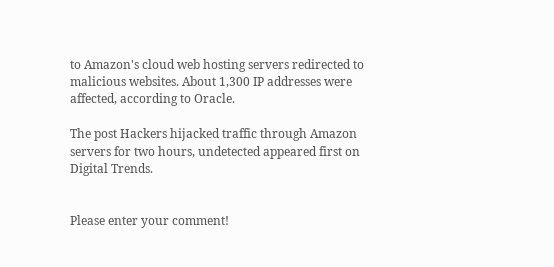to Amazon's cloud web hosting servers redirected to malicious websites. About 1,300 IP addresses were affected, according to Oracle.

The post Hackers hijacked traffic through Amazon servers for two hours, undetected appeared first on Digital Trends.


Please enter your comment!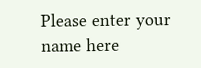Please enter your name here